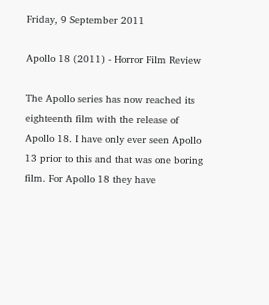Friday, 9 September 2011

Apollo 18 (2011) - Horror Film Review

The Apollo series has now reached its eighteenth film with the release of Apollo 18. I have only ever seen Apollo 13 prior to this and that was one boring film. For Apollo 18 they have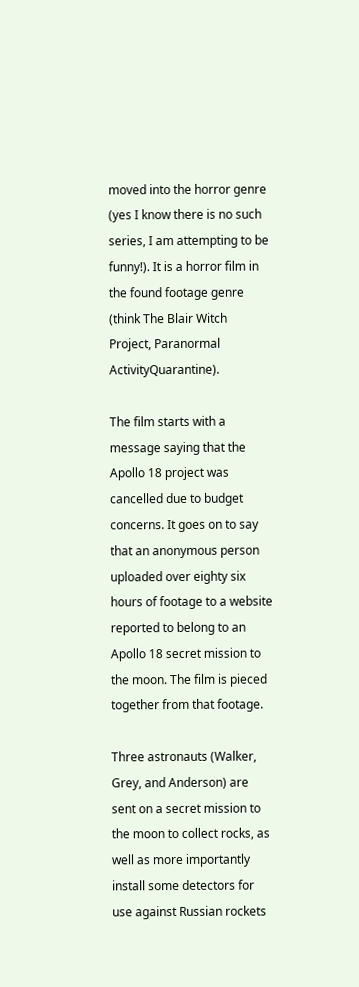moved into the horror genre (yes I know there is no such series, I am attempting to be funny!). It is a horror film in the found footage genre (think The Blair Witch Project, Paranormal ActivityQuarantine).

The film starts with a message saying that the Apollo 18 project was cancelled due to budget concerns. It goes on to say that an anonymous person uploaded over eighty six hours of footage to a website reported to belong to an Apollo 18 secret mission to the moon. The film is pieced together from that footage.

Three astronauts (Walker, Grey, and Anderson) are sent on a secret mission to the moon to collect rocks, as well as more importantly install some detectors for use against Russian rockets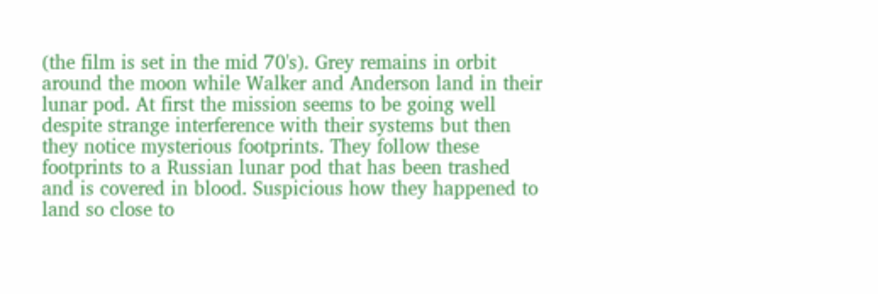(the film is set in the mid 70's). Grey remains in orbit around the moon while Walker and Anderson land in their lunar pod. At first the mission seems to be going well despite strange interference with their systems but then they notice mysterious footprints. They follow these footprints to a Russian lunar pod that has been trashed and is covered in blood. Suspicious how they happened to land so close to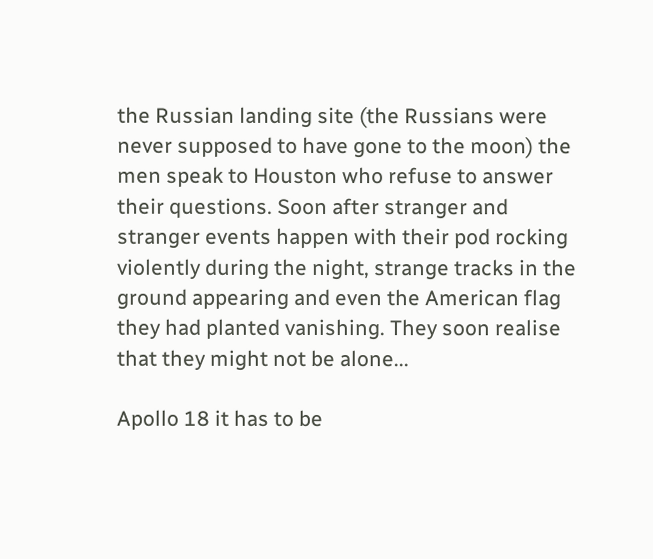the Russian landing site (the Russians were never supposed to have gone to the moon) the men speak to Houston who refuse to answer their questions. Soon after stranger and stranger events happen with their pod rocking violently during the night, strange tracks in the ground appearing and even the American flag they had planted vanishing. They soon realise that they might not be alone...

Apollo 18 it has to be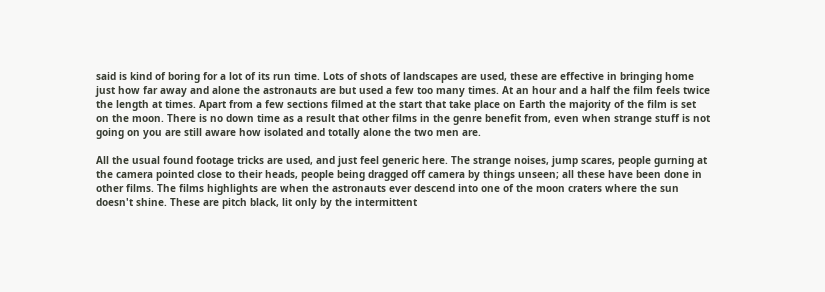said is kind of boring for a lot of its run time. Lots of shots of landscapes are used, these are effective in bringing home just how far away and alone the astronauts are but used a few too many times. At an hour and a half the film feels twice the length at times. Apart from a few sections filmed at the start that take place on Earth the majority of the film is set on the moon. There is no down time as a result that other films in the genre benefit from, even when strange stuff is not going on you are still aware how isolated and totally alone the two men are.

All the usual found footage tricks are used, and just feel generic here. The strange noises, jump scares, people gurning at the camera pointed close to their heads, people being dragged off camera by things unseen; all these have been done in other films. The films highlights are when the astronauts ever descend into one of the moon craters where the sun doesn't shine. These are pitch black, lit only by the intermittent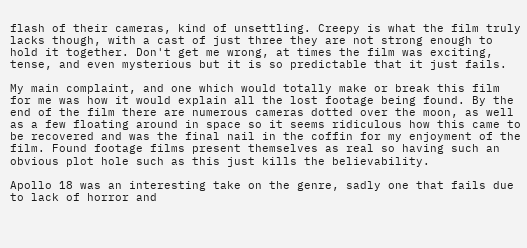flash of their cameras, kind of unsettling. Creepy is what the film truly lacks though, with a cast of just three they are not strong enough to hold it together. Don't get me wrong, at times the film was exciting, tense, and even mysterious but it is so predictable that it just fails.

My main complaint, and one which would totally make or break this film for me was how it would explain all the lost footage being found. By the end of the film there are numerous cameras dotted over the moon, as well as a few floating around in space so it seems ridiculous how this came to be recovered and was the final nail in the coffin for my enjoyment of the film. Found footage films present themselves as real so having such an obvious plot hole such as this just kills the believability.

Apollo 18 was an interesting take on the genre, sadly one that fails due to lack of horror and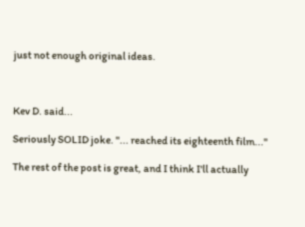just not enough original ideas.



Kev D. said...

Seriously SOLID joke. "... reached its eighteenth film..."

The rest of the post is great, and I think I'll actually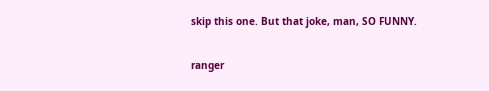skip this one. But that joke, man, SO FUNNY.

ranger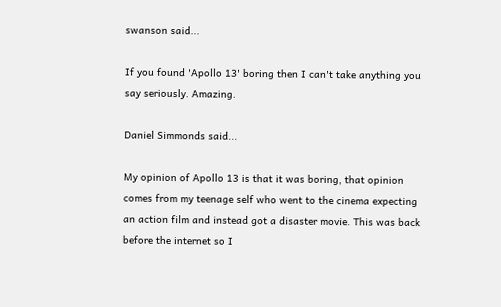swanson said...

If you found 'Apollo 13' boring then I can't take anything you say seriously. Amazing.

Daniel Simmonds said...

My opinion of Apollo 13 is that it was boring, that opinion comes from my teenage self who went to the cinema expecting an action film and instead got a disaster movie. This was back before the internet so I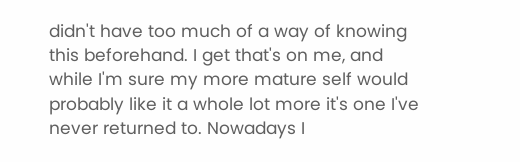didn't have too much of a way of knowing this beforehand. I get that's on me, and while I'm sure my more mature self would probably like it a whole lot more it's one I've never returned to. Nowadays I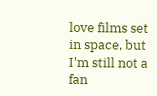love films set in space, but I'm still not a fan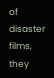of disaster films, they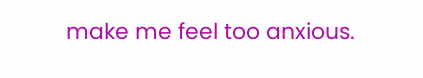make me feel too anxious.